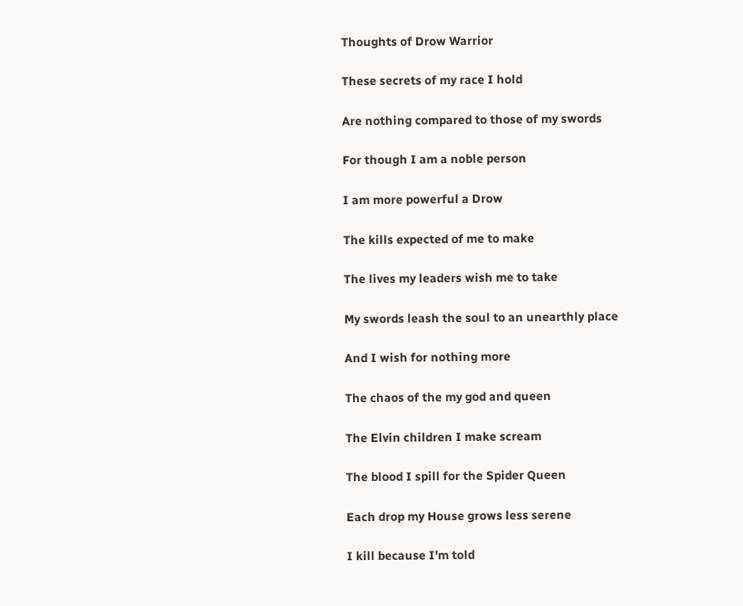Thoughts of Drow Warrior

These secrets of my race I hold

Are nothing compared to those of my swords

For though I am a noble person

I am more powerful a Drow

The kills expected of me to make

The lives my leaders wish me to take

My swords leash the soul to an unearthly place

And I wish for nothing more

The chaos of the my god and queen

The Elvin children I make scream

The blood I spill for the Spider Queen

Each drop my House grows less serene

I kill because I'm told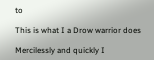to

This is what I a Drow warrior does

Mercilessly and quickly I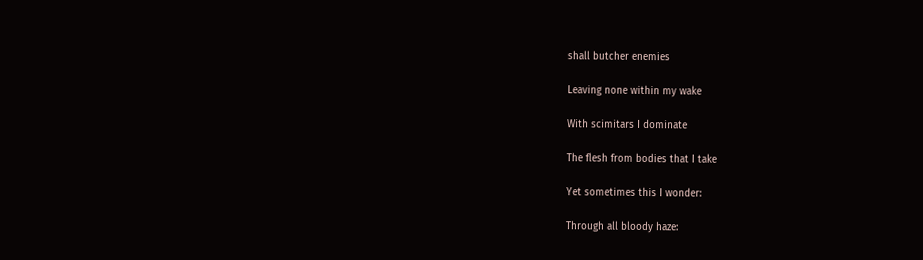shall butcher enemies

Leaving none within my wake

With scimitars I dominate

The flesh from bodies that I take

Yet sometimes this I wonder:

Through all bloody haze: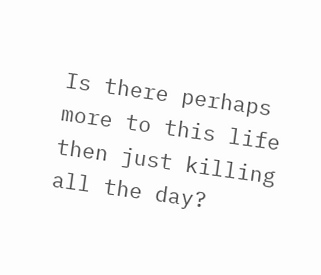Is there perhaps more to this life then just killing all the day?